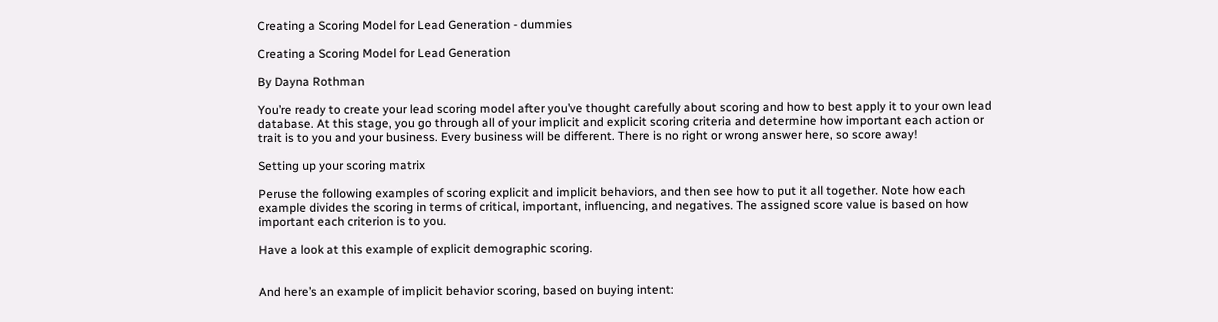Creating a Scoring Model for Lead Generation - dummies

Creating a Scoring Model for Lead Generation

By Dayna Rothman

You’re ready to create your lead scoring model after you’ve thought carefully about scoring and how to best apply it to your own lead database. At this stage, you go through all of your implicit and explicit scoring criteria and determine how important each action or trait is to you and your business. Every business will be different. There is no right or wrong answer here, so score away!

Setting up your scoring matrix

Peruse the following examples of scoring explicit and implicit behaviors, and then see how to put it all together. Note how each example divides the scoring in terms of critical, important, influencing, and negatives. The assigned score value is based on how important each criterion is to you.

Have a look at this example of explicit demographic scoring.


And here’s an example of implicit behavior scoring, based on buying intent: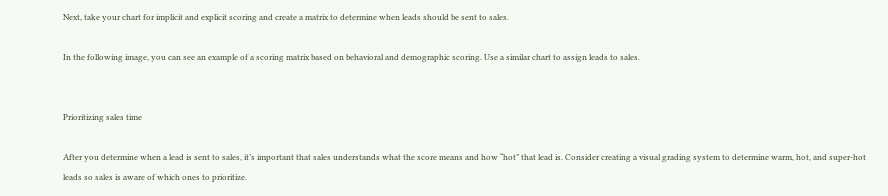Next, take your chart for implicit and explicit scoring and create a matrix to determine when leads should be sent to sales.

In the following image, you can see an example of a scoring matrix based on behavioral and demographic scoring. Use a similar chart to assign leads to sales.


Prioritizing sales time

After you determine when a lead is sent to sales, it’s important that sales understands what the score means and how “hot” that lead is. Consider creating a visual grading system to determine warm, hot, and super-hot leads so sales is aware of which ones to prioritize.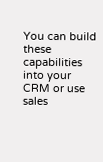You can build these capabilities into your CRM or use sales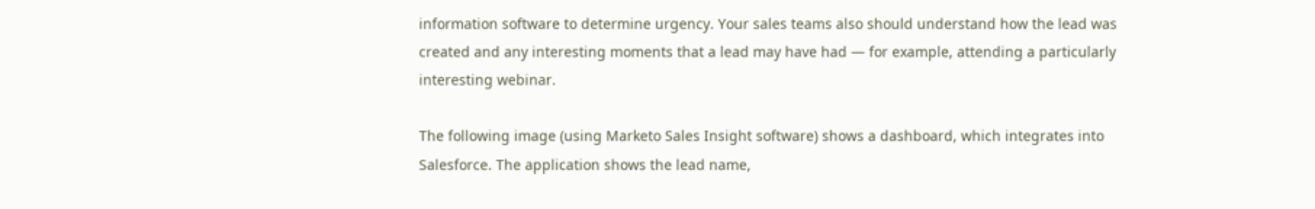information software to determine urgency. Your sales teams also should understand how the lead was created and any interesting moments that a lead may have had — for example, attending a particularly interesting webinar.

The following image (using Marketo Sales Insight software) shows a dashboard, which integrates into Salesforce. The application shows the lead name,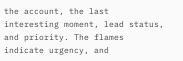the account, the last interesting moment, lead status, and priority. The flames indicate urgency, and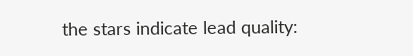the stars indicate lead quality: